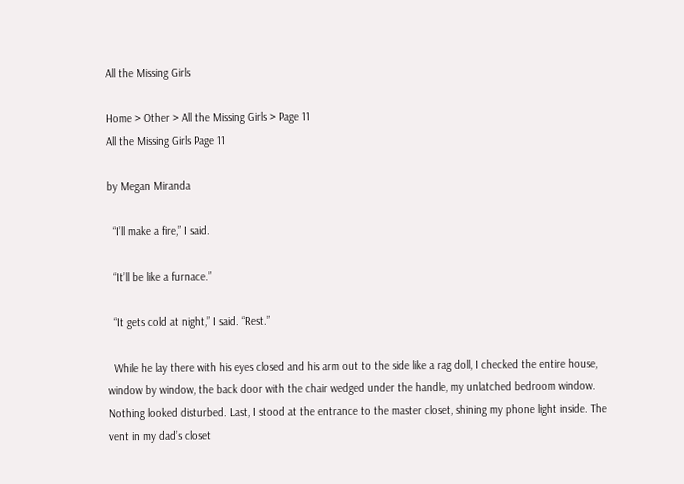All the Missing Girls

Home > Other > All the Missing Girls > Page 11
All the Missing Girls Page 11

by Megan Miranda

  “I’ll make a fire,” I said.

  “It’ll be like a furnace.”

  “It gets cold at night,” I said. “Rest.”

  While he lay there with his eyes closed and his arm out to the side like a rag doll, I checked the entire house, window by window, the back door with the chair wedged under the handle, my unlatched bedroom window. Nothing looked disturbed. Last, I stood at the entrance to the master closet, shining my phone light inside. The vent in my dad’s closet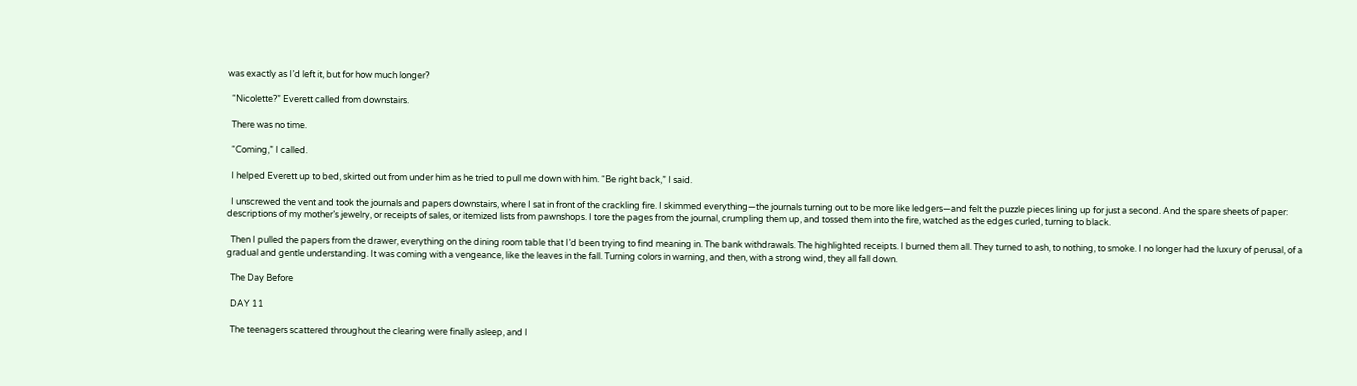was exactly as I’d left it, but for how much longer?

  “Nicolette?” Everett called from downstairs.

  There was no time.

  “Coming,” I called.

  I helped Everett up to bed, skirted out from under him as he tried to pull me down with him. “Be right back,” I said.

  I unscrewed the vent and took the journals and papers downstairs, where I sat in front of the crackling fire. I skimmed everything—the journals turning out to be more like ledgers—and felt the puzzle pieces lining up for just a second. And the spare sheets of paper: descriptions of my mother’s jewelry, or receipts of sales, or itemized lists from pawnshops. I tore the pages from the journal, crumpling them up, and tossed them into the fire, watched as the edges curled, turning to black.

  Then I pulled the papers from the drawer, everything on the dining room table that I’d been trying to find meaning in. The bank withdrawals. The highlighted receipts. I burned them all. They turned to ash, to nothing, to smoke. I no longer had the luxury of perusal, of a gradual and gentle understanding. It was coming with a vengeance, like the leaves in the fall. Turning colors in warning, and then, with a strong wind, they all fall down.

  The Day Before

  DAY 11

  The teenagers scattered throughout the clearing were finally asleep, and I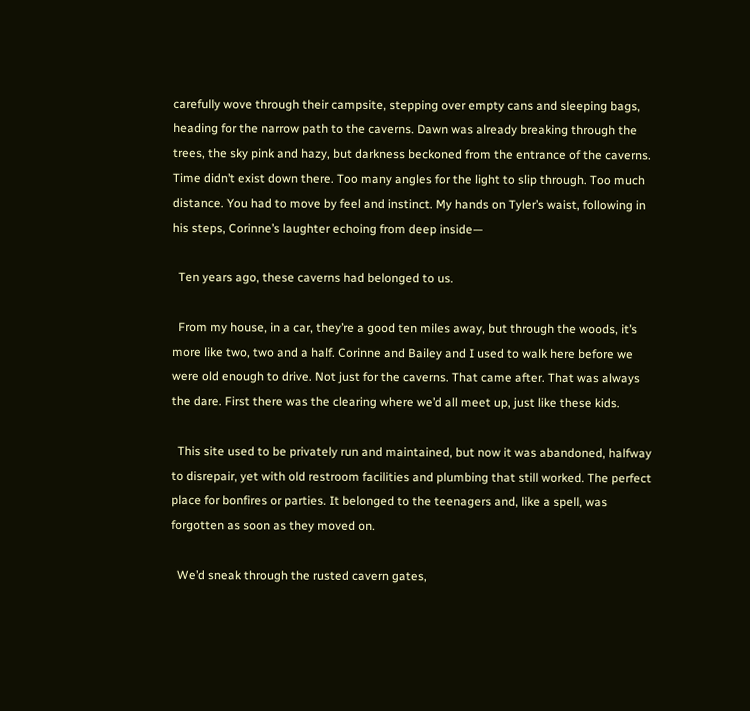carefully wove through their campsite, stepping over empty cans and sleeping bags, heading for the narrow path to the caverns. Dawn was already breaking through the trees, the sky pink and hazy, but darkness beckoned from the entrance of the caverns. Time didn’t exist down there. Too many angles for the light to slip through. Too much distance. You had to move by feel and instinct. My hands on Tyler’s waist, following in his steps, Corinne’s laughter echoing from deep inside—

  Ten years ago, these caverns had belonged to us.

  From my house, in a car, they’re a good ten miles away, but through the woods, it’s more like two, two and a half. Corinne and Bailey and I used to walk here before we were old enough to drive. Not just for the caverns. That came after. That was always the dare. First there was the clearing where we’d all meet up, just like these kids.

  This site used to be privately run and maintained, but now it was abandoned, halfway to disrepair, yet with old restroom facilities and plumbing that still worked. The perfect place for bonfires or parties. It belonged to the teenagers and, like a spell, was forgotten as soon as they moved on.

  We’d sneak through the rusted cavern gates,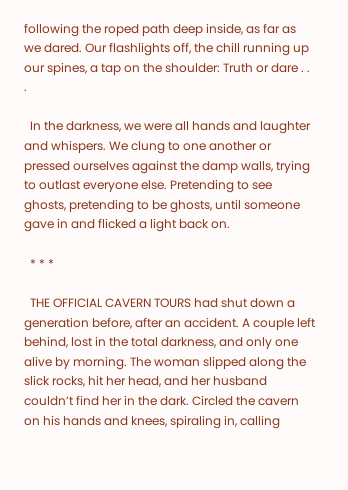following the roped path deep inside, as far as we dared. Our flashlights off, the chill running up our spines, a tap on the shoulder: Truth or dare . . .

  In the darkness, we were all hands and laughter and whispers. We clung to one another or pressed ourselves against the damp walls, trying to outlast everyone else. Pretending to see ghosts, pretending to be ghosts, until someone gave in and flicked a light back on.

  * * *

  THE OFFICIAL CAVERN TOURS had shut down a generation before, after an accident. A couple left behind, lost in the total darkness, and only one alive by morning. The woman slipped along the slick rocks, hit her head, and her husband couldn’t find her in the dark. Circled the cavern on his hands and knees, spiraling in, calling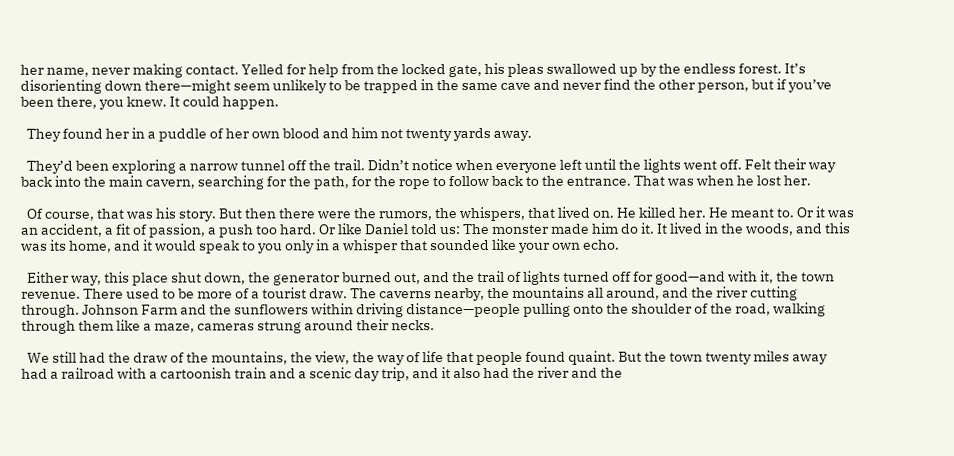her name, never making contact. Yelled for help from the locked gate, his pleas swallowed up by the endless forest. It’s disorienting down there—might seem unlikely to be trapped in the same cave and never find the other person, but if you’ve been there, you knew. It could happen.

  They found her in a puddle of her own blood and him not twenty yards away.

  They’d been exploring a narrow tunnel off the trail. Didn’t notice when everyone left until the lights went off. Felt their way back into the main cavern, searching for the path, for the rope to follow back to the entrance. That was when he lost her.

  Of course, that was his story. But then there were the rumors, the whispers, that lived on. He killed her. He meant to. Or it was an accident, a fit of passion, a push too hard. Or like Daniel told us: The monster made him do it. It lived in the woods, and this was its home, and it would speak to you only in a whisper that sounded like your own echo.

  Either way, this place shut down, the generator burned out, and the trail of lights turned off for good—and with it, the town revenue. There used to be more of a tourist draw. The caverns nearby, the mountains all around, and the river cutting through. Johnson Farm and the sunflowers within driving distance—people pulling onto the shoulder of the road, walking through them like a maze, cameras strung around their necks.

  We still had the draw of the mountains, the view, the way of life that people found quaint. But the town twenty miles away had a railroad with a cartoonish train and a scenic day trip, and it also had the river and the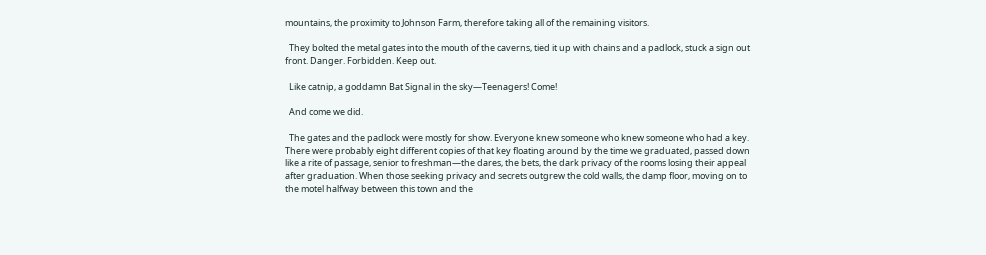mountains, the proximity to Johnson Farm, therefore taking all of the remaining visitors.

  They bolted the metal gates into the mouth of the caverns, tied it up with chains and a padlock, stuck a sign out front. Danger. Forbidden. Keep out.

  Like catnip, a goddamn Bat Signal in the sky—Teenagers! Come!

  And come we did.

  The gates and the padlock were mostly for show. Everyone knew someone who knew someone who had a key. There were probably eight different copies of that key floating around by the time we graduated, passed down like a rite of passage, senior to freshman—the dares, the bets, the dark privacy of the rooms losing their appeal after graduation. When those seeking privacy and secrets outgrew the cold walls, the damp floor, moving on to the motel halfway between this town and the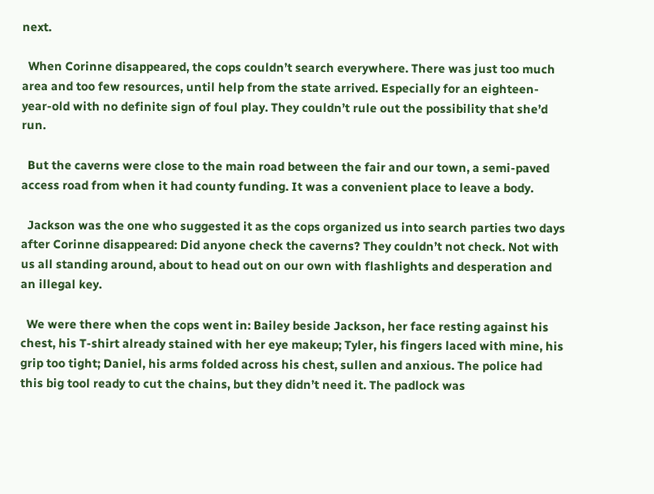next.

  When Corinne disappeared, the cops couldn’t search everywhere. There was just too much area and too few resources, until help from the state arrived. Especially for an eighteen-year-old with no definite sign of foul play. They couldn’t rule out the possibility that she’d run.

  But the caverns were close to the main road between the fair and our town, a semi-paved access road from when it had county funding. It was a convenient place to leave a body.

  Jackson was the one who suggested it as the cops organized us into search parties two days after Corinne disappeared: Did anyone check the caverns? They couldn’t not check. Not with us all standing around, about to head out on our own with flashlights and desperation and an illegal key.

  We were there when the cops went in: Bailey beside Jackson, her face resting against his chest, his T-shirt already stained with her eye makeup; Tyler, his fingers laced with mine, his grip too tight; Daniel, his arms folded across his chest, sullen and anxious. The police had this big tool ready to cut the chains, but they didn’t need it. The padlock was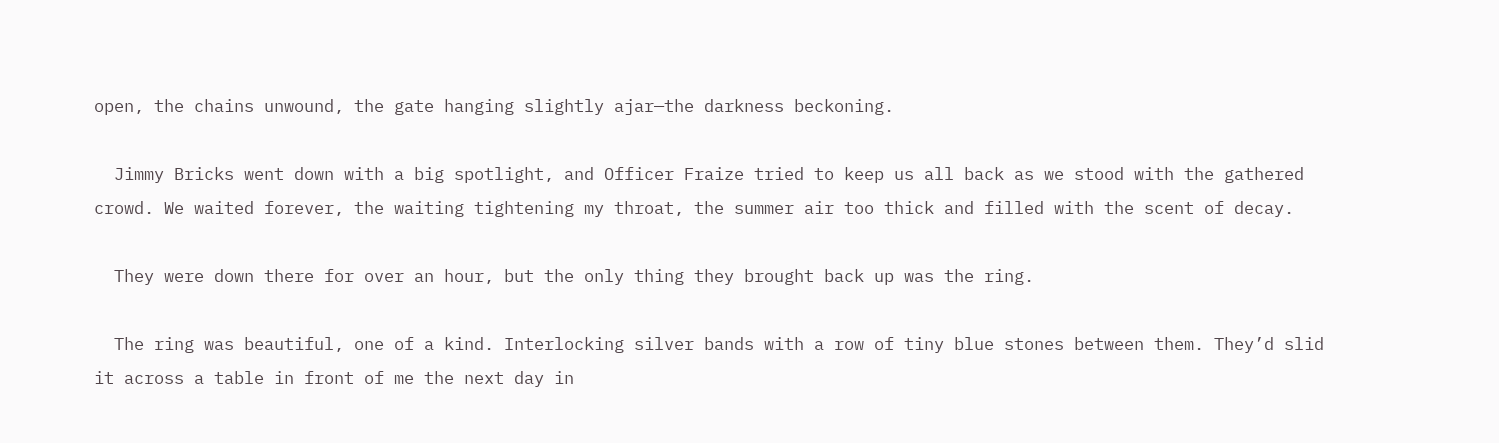open, the chains unwound, the gate hanging slightly ajar—the darkness beckoning.

  Jimmy Bricks went down with a big spotlight, and Officer Fraize tried to keep us all back as we stood with the gathered crowd. We waited forever, the waiting tightening my throat, the summer air too thick and filled with the scent of decay.

  They were down there for over an hour, but the only thing they brought back up was the ring.

  The ring was beautiful, one of a kind. Interlocking silver bands with a row of tiny blue stones between them. They’d slid it across a table in front of me the next day in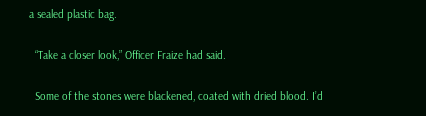a sealed plastic bag.

  “Take a closer look,” Officer Fraize had said.

  Some of the stones were blackened, coated with dried blood. I’d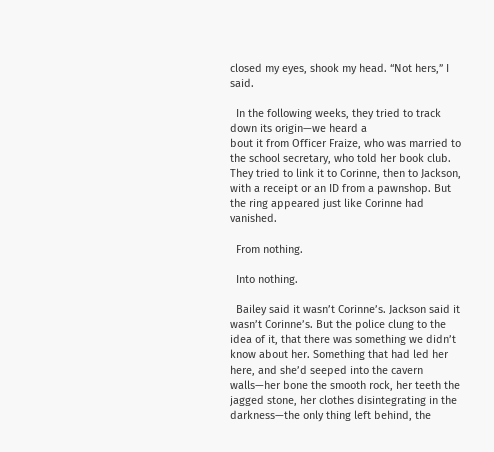closed my eyes, shook my head. “Not hers,” I said.

  In the following weeks, they tried to track down its origin—we heard a
bout it from Officer Fraize, who was married to the school secretary, who told her book club. They tried to link it to Corinne, then to Jackson, with a receipt or an ID from a pawnshop. But the ring appeared just like Corinne had vanished.

  From nothing.

  Into nothing.

  Bailey said it wasn’t Corinne’s. Jackson said it wasn’t Corinne’s. But the police clung to the idea of it, that there was something we didn’t know about her. Something that had led her here, and she’d seeped into the cavern walls—her bone the smooth rock, her teeth the jagged stone, her clothes disintegrating in the darkness—the only thing left behind, the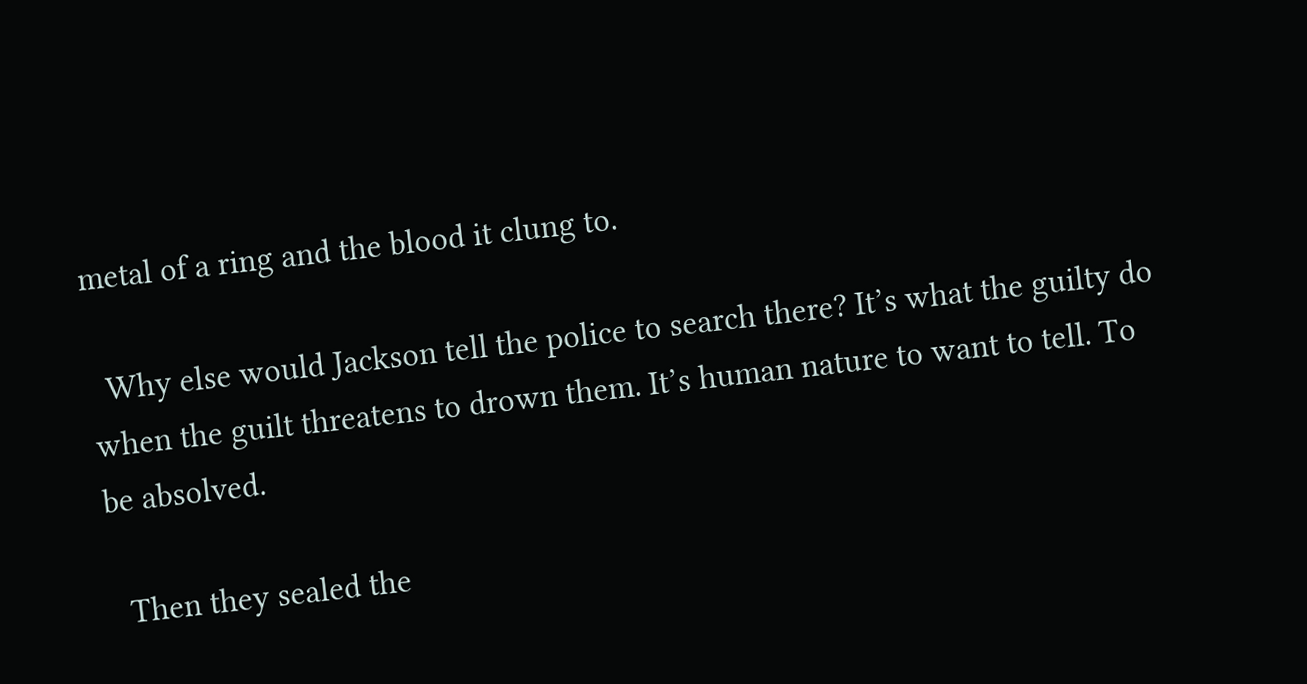metal of a ring and the blood it clung to.

  Why else would Jackson tell the police to search there? It’s what the guilty do when the guilt threatens to drown them. It’s human nature to want to tell. To be absolved.

  Then they sealed the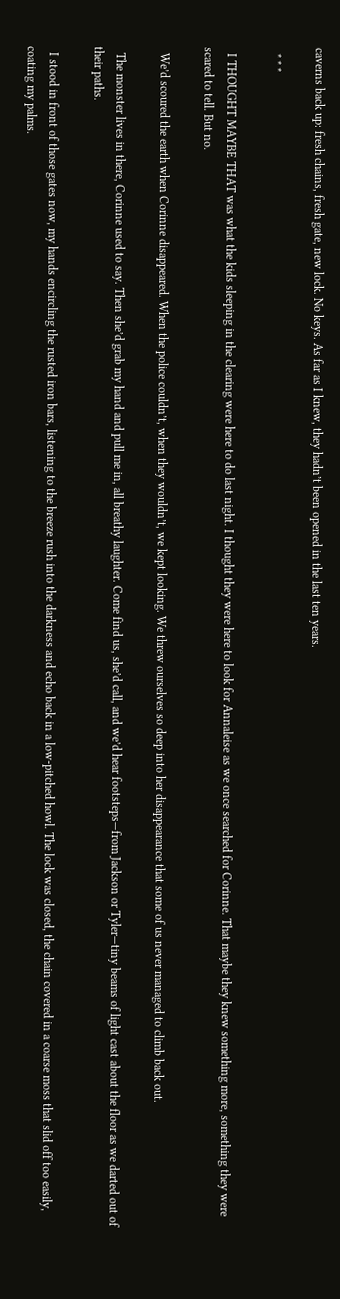caverns back up: fresh chains, fresh gate, new lock. No keys. As far as I knew, they hadn’t been opened in the last ten years.

  * * *

  I THOUGHT MAYBE THAT was what the kids sleeping in the clearing were here to do last night. I thought they were here to look for Annaleise as we once searched for Corinne. That maybe they knew something more, something they were scared to tell. But no.

  We’d scoured the earth when Corinne disappeared. When the police couldn’t, when they wouldn’t, we kept looking. We threw ourselves so deep into her disappearance that some of us never managed to climb back out.

  The monster lives in there, Corinne used to say. Then she’d grab my hand and pull me in, all breathy laughter. Come find us, she’d call, and we’d hear footsteps—from Jackson or Tyler—tiny beams of light cast about the floor as we darted out of their paths.

  I stood in front of those gates now, my hands encircling the rusted iron bars, listening to the breeze rush into the darkness and echo back in a low-pitched howl. The lock was closed, the chain covered in a coarse moss that slid off too easily, coating my palms.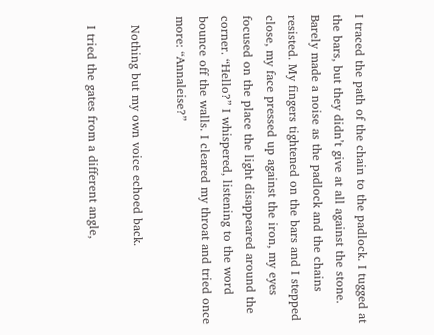I traced the path of the chain to the padlock. I tugged at the bars, but they didn’t give at all against the stone. Barely made a noise as the padlock and the chains resisted. My fingers tightened on the bars and I stepped close, my face pressed up against the iron, my eyes focused on the place the light disappeared around the corner. “Hello?” I whispered, listening to the word bounce off the walls. I cleared my throat and tried once more: “Annaleise?”

  Nothing but my own voice echoed back.

  I tried the gates from a different angle,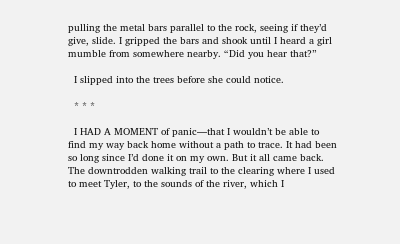pulling the metal bars parallel to the rock, seeing if they’d give, slide. I gripped the bars and shook until I heard a girl mumble from somewhere nearby. “Did you hear that?”

  I slipped into the trees before she could notice.

  * * *

  I HAD A MOMENT of panic—that I wouldn’t be able to find my way back home without a path to trace. It had been so long since I’d done it on my own. But it all came back. The downtrodden walking trail to the clearing where I used to meet Tyler, to the sounds of the river, which I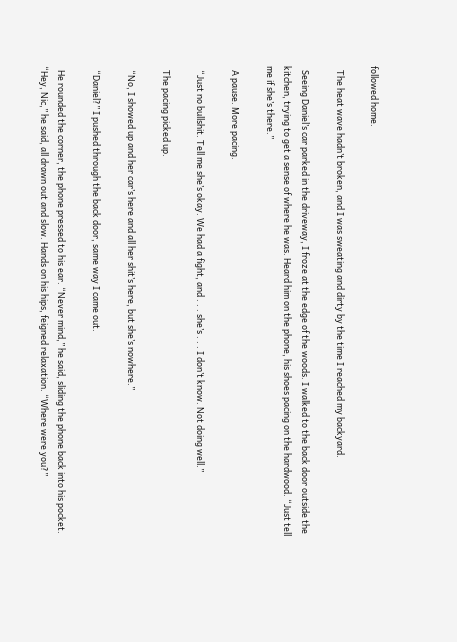followed home.

  The heat wave hadn’t broken, and I was sweating and dirty by the time I reached my backyard.

  Seeing Daniel’s car parked in the driveway, I froze at the edge of the woods. I walked to the back door outside the kitchen, trying to get a sense of where he was. Heard him on the phone, his shoes pacing on the hardwood. “Just tell me if she’s there.”

  A pause. More pacing.

  “Just no bullshit. Tell me she’s okay. We had a fight, and . . . she’s . . . I don’t know. Not doing well.”

  The pacing picked up.

  “No, I showed up and her car’s here and all her shit’s here, but she’s nowhere.”

  “Daniel?” I pushed through the back door, same way I came out.

  He rounded the corner, the phone pressed to his ear. “Never mind,” he said, sliding the phone back into his pocket. “Hey, Nic,” he said, all drawn out and slow. Hands on his hips, feigned relaxation. “Where were you?”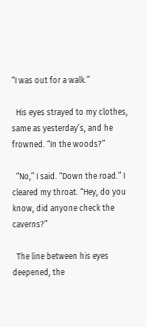“I was out for a walk.”

  His eyes strayed to my clothes, same as yesterday’s, and he frowned. “In the woods?”

  “No,” I said. “Down the road.” I cleared my throat. “Hey, do you know, did anyone check the caverns?”

  The line between his eyes deepened, the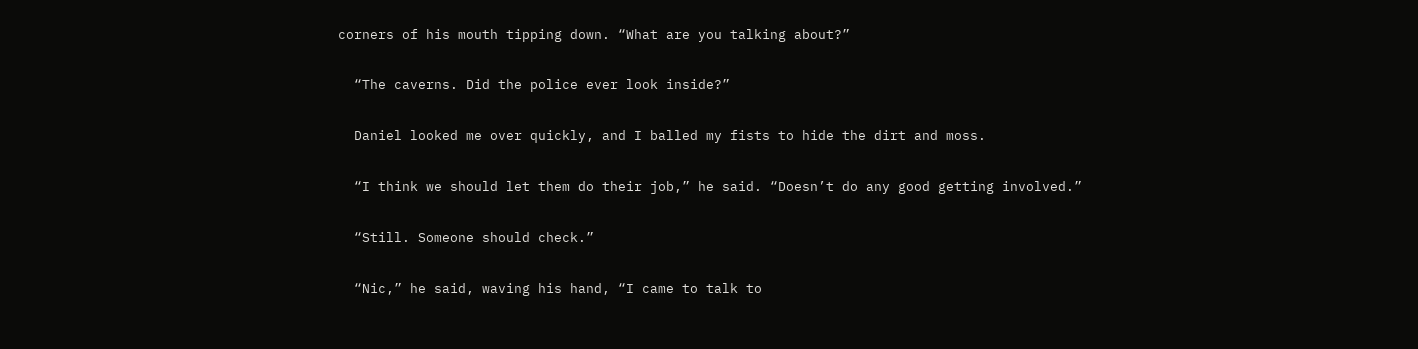corners of his mouth tipping down. “What are you talking about?”

  “The caverns. Did the police ever look inside?”

  Daniel looked me over quickly, and I balled my fists to hide the dirt and moss.

  “I think we should let them do their job,” he said. “Doesn’t do any good getting involved.”

  “Still. Someone should check.”

  “Nic,” he said, waving his hand, “I came to talk to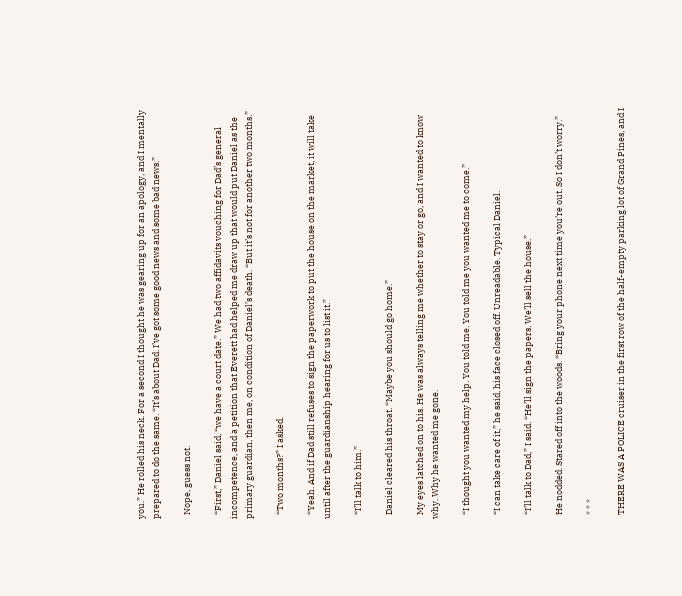you.” He rolled his neck. For a second I thought he was gearing up for an apology, and I mentally prepared to do the same. “It’s about Dad. I’ve got some good news and some bad news.”

  Nope, guess not.

  “First,” Daniel said, “we have a court date.” We had two affidavits vouching for Dad’s general incompetence, and a petition that Everett had helped me draw up that would put Daniel as the primary guardian, then me, on condition of Daniel’s death. “But it’s not for another two months.”

  “Two months?” I asked.

  “Yeah. And if Dad still refuses to sign the paperwork to put the house on the market, it will take until after the guardianship hearing for us to list it.”

  “I’ll talk to him.”

  Daniel cleared his throat. “Maybe you should go home.”

  My eyes latched on to his. He was always telling me whether to stay or go, and I wanted to know why. Why he wanted me gone.

  “I thought you wanted my help. You told me. You told me you wanted me to come.”

  “I can take care of it,” he said, his face closed off. Unreadable. Typical Daniel.

  “I’ll talk to Dad,” I said. “He’ll sign the papers. We’ll sell the house.”

  He nodded. Stared off into the woods. “Bring your phone next time you’re out. So I don’t worry.”

  * * *

  THERE WAS A POLICE cruiser in the first row of the half-empty parking lot of Grand Pines, and I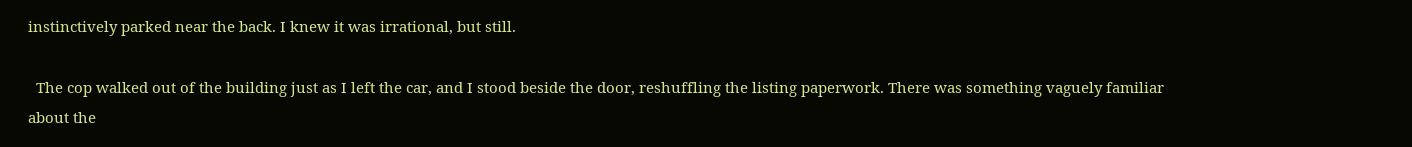instinctively parked near the back. I knew it was irrational, but still.

  The cop walked out of the building just as I left the car, and I stood beside the door, reshuffling the listing paperwork. There was something vaguely familiar about the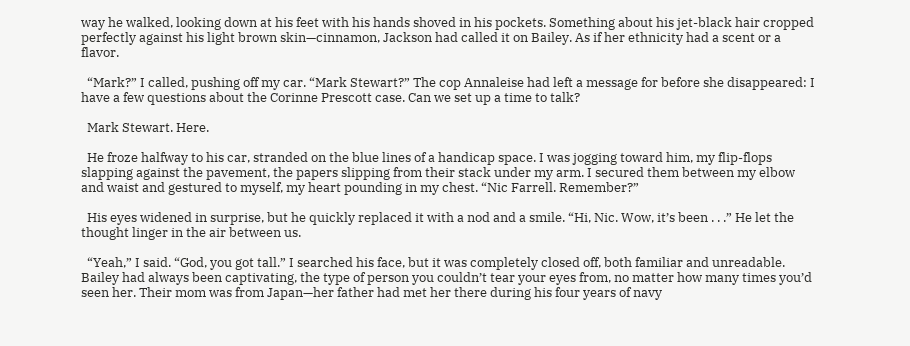way he walked, looking down at his feet with his hands shoved in his pockets. Something about his jet-black hair cropped perfectly against his light brown skin—cinnamon, Jackson had called it on Bailey. As if her ethnicity had a scent or a flavor.

  “Mark?” I called, pushing off my car. “Mark Stewart?” The cop Annaleise had left a message for before she disappeared: I have a few questions about the Corinne Prescott case. Can we set up a time to talk?

  Mark Stewart. Here.

  He froze halfway to his car, stranded on the blue lines of a handicap space. I was jogging toward him, my flip-flops slapping against the pavement, the papers slipping from their stack under my arm. I secured them between my elbow and waist and gestured to myself, my heart pounding in my chest. “Nic Farrell. Remember?”

  His eyes widened in surprise, but he quickly replaced it with a nod and a smile. “Hi, Nic. Wow, it’s been . . .” He let the thought linger in the air between us.

  “Yeah,” I said. “God, you got tall.” I searched his face, but it was completely closed off, both familiar and unreadable. Bailey had always been captivating, the type of person you couldn’t tear your eyes from, no matter how many times you’d seen her. Their mom was from Japan—her father had met her there during his four years of navy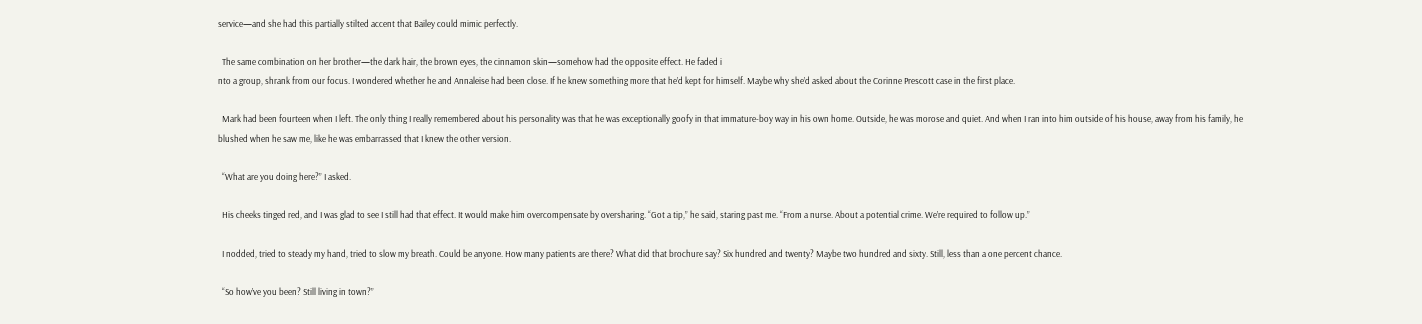service—and she had this partially stilted accent that Bailey could mimic perfectly.

  The same combination on her brother—the dark hair, the brown eyes, the cinnamon skin—somehow had the opposite effect. He faded i
nto a group, shrank from our focus. I wondered whether he and Annaleise had been close. If he knew something more that he’d kept for himself. Maybe why she’d asked about the Corinne Prescott case in the first place.

  Mark had been fourteen when I left. The only thing I really remembered about his personality was that he was exceptionally goofy in that immature-boy way in his own home. Outside, he was morose and quiet. And when I ran into him outside of his house, away from his family, he blushed when he saw me, like he was embarrassed that I knew the other version.

  “What are you doing here?” I asked.

  His cheeks tinged red, and I was glad to see I still had that effect. It would make him overcompensate by oversharing. “Got a tip,” he said, staring past me. “From a nurse. About a potential crime. We’re required to follow up.”

  I nodded, tried to steady my hand, tried to slow my breath. Could be anyone. How many patients are there? What did that brochure say? Six hundred and twenty? Maybe two hundred and sixty. Still, less than a one percent chance.

  “So how’ve you been? Still living in town?”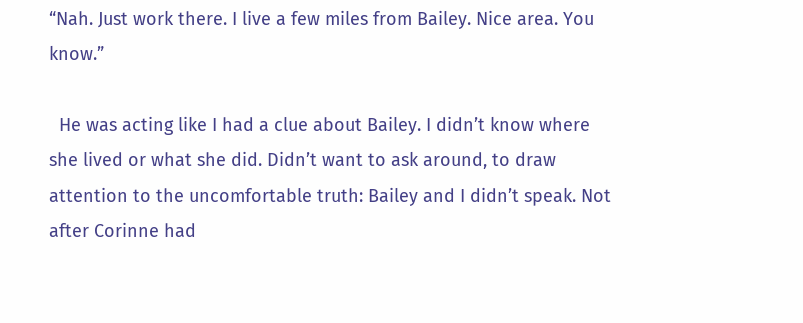“Nah. Just work there. I live a few miles from Bailey. Nice area. You know.”

  He was acting like I had a clue about Bailey. I didn’t know where she lived or what she did. Didn’t want to ask around, to draw attention to the uncomfortable truth: Bailey and I didn’t speak. Not after Corinne had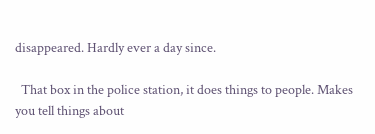disappeared. Hardly ever a day since.

  That box in the police station, it does things to people. Makes you tell things about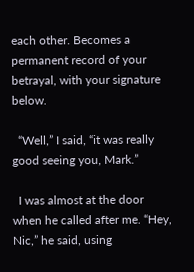each other. Becomes a permanent record of your betrayal, with your signature below.

  “Well,” I said, “it was really good seeing you, Mark.”

  I was almost at the door when he called after me. “Hey, Nic,” he said, using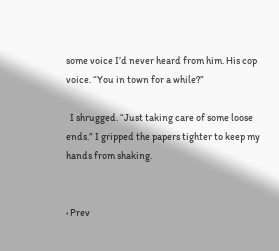some voice I’d never heard from him. His cop voice. “You in town for a while?”

  I shrugged. “Just taking care of some loose ends.” I gripped the papers tighter to keep my hands from shaking.


‹ Prev